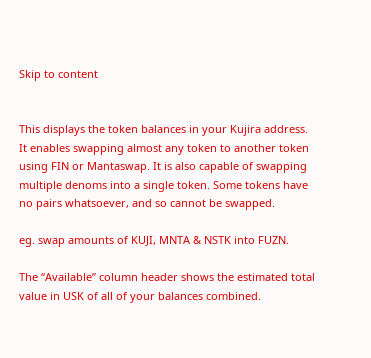Skip to content


This displays the token balances in your Kujira address. It enables swapping almost any token to another token using FIN or Mantaswap. It is also capable of swapping multiple denoms into a single token. Some tokens have no pairs whatsoever, and so cannot be swapped.

eg. swap amounts of KUJI, MNTA & NSTK into FUZN.

The “Available” column header shows the estimated total value in USK of all of your balances combined.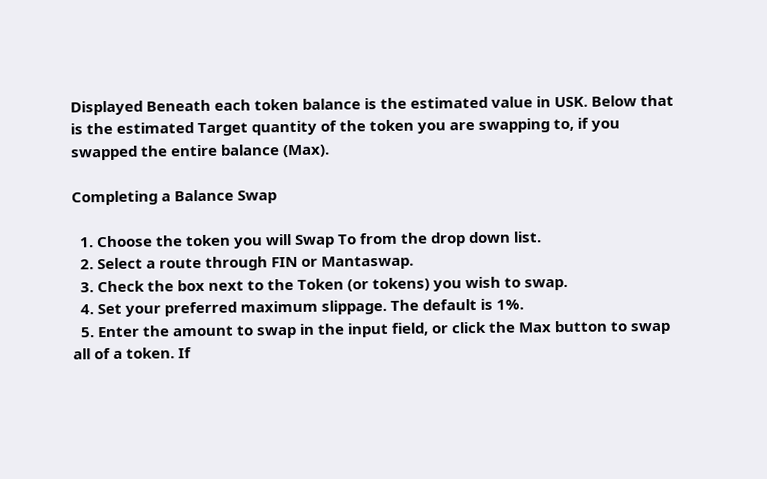Displayed Beneath each token balance is the estimated value in USK. Below that is the estimated Target quantity of the token you are swapping to, if you swapped the entire balance (Max).

Completing a Balance Swap

  1. Choose the token you will Swap To from the drop down list.
  2. Select a route through FIN or Mantaswap.
  3. Check the box next to the Token (or tokens) you wish to swap.
  4. Set your preferred maximum slippage. The default is 1%.
  5. Enter the amount to swap in the input field, or click the Max button to swap all of a token. If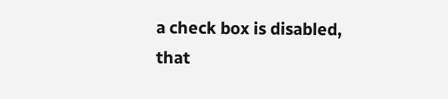a check box is disabled, that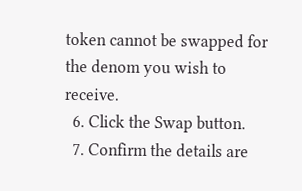token cannot be swapped for the denom you wish to receive.
  6. Click the Swap button.
  7. Confirm the details are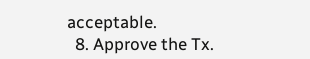acceptable.
  8. Approve the Tx.